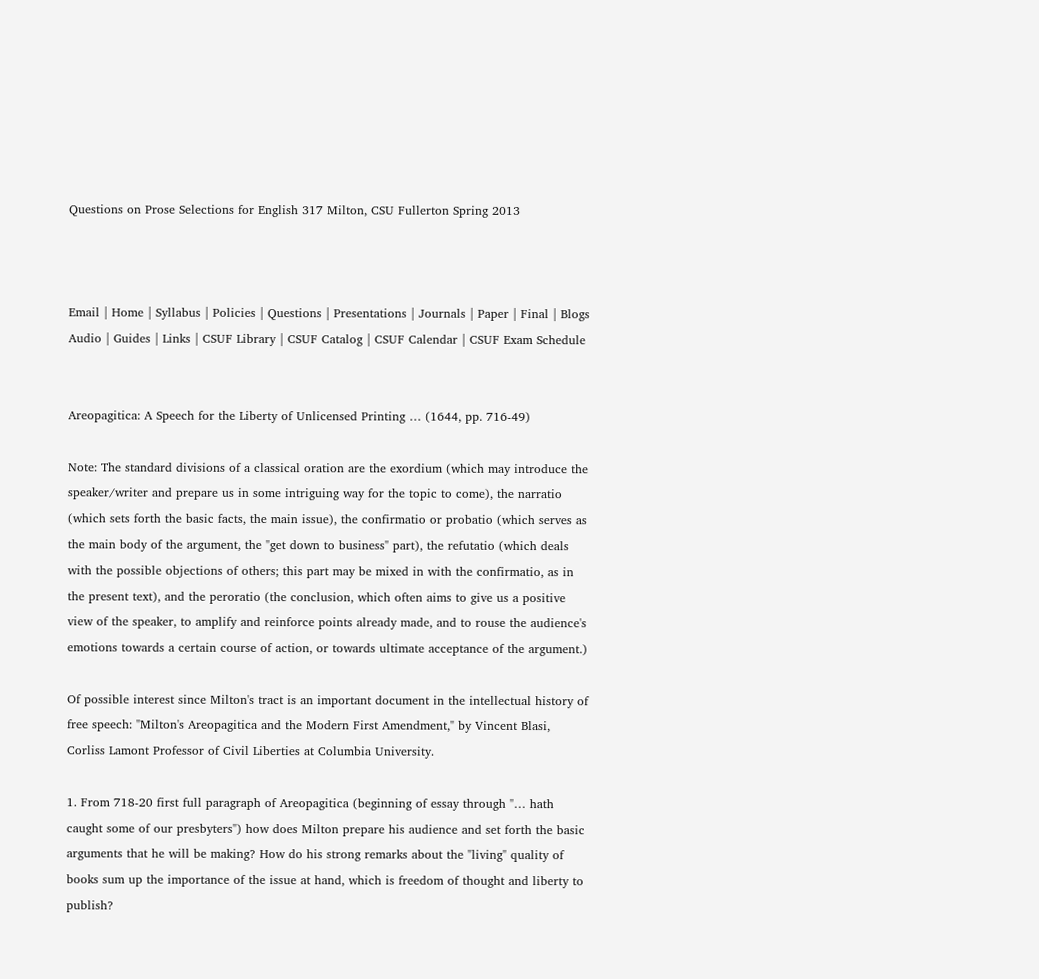Questions on Prose Selections for English 317 Milton, CSU Fullerton Spring 2013



Email | Home | Syllabus | Policies | Questions | Presentations | Journals | Paper | Final | Blogs
Audio | Guides | Links | CSUF Library | CSUF Catalog | CSUF Calendar | CSUF Exam Schedule


Areopagitica: A Speech for the Liberty of Unlicensed Printing … (1644, pp. 716-49)

Note: The standard divisions of a classical oration are the exordium (which may introduce the speaker/writer and prepare us in some intriguing way for the topic to come), the narratio (which sets forth the basic facts, the main issue), the confirmatio or probatio (which serves as the main body of the argument, the "get down to business" part), the refutatio (which deals with the possible objections of others; this part may be mixed in with the confirmatio, as in the present text), and the peroratio (the conclusion, which often aims to give us a positive view of the speaker, to amplify and reinforce points already made, and to rouse the audience's emotions towards a certain course of action, or towards ultimate acceptance of the argument.)

Of possible interest since Milton's tract is an important document in the intellectual history of free speech: "Milton's Areopagitica and the Modern First Amendment," by Vincent Blasi, Corliss Lamont Professor of Civil Liberties at Columbia University.

1. From 718-20 first full paragraph of Areopagitica (beginning of essay through "… hath caught some of our presbyters") how does Milton prepare his audience and set forth the basic arguments that he will be making? How do his strong remarks about the "living" quality of books sum up the importance of the issue at hand, which is freedom of thought and liberty to publish?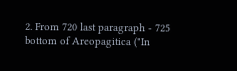2. From 720 last paragraph - 725 bottom of Areopagitica ("In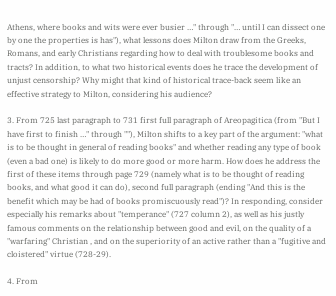Athens, where books and wits were ever busier …" through "… until I can dissect one by one the properties is has"), what lessons does Milton draw from the Greeks, Romans, and early Christians regarding how to deal with troublesome books and tracts? In addition, to what two historical events does he trace the development of unjust censorship? Why might that kind of historical trace-back seem like an effective strategy to Milton, considering his audience?

3. From 725 last paragraph to 731 first full paragraph of Areopagitica (from "But I have first to finish …" through ""), Milton shifts to a key part of the argument: "what is to be thought in general of reading books" and whether reading any type of book (even a bad one) is likely to do more good or more harm. How does he address the first of these items through page 729 (namely what is to be thought of reading books, and what good it can do), second full paragraph (ending "And this is the benefit which may be had of books promiscuously read")? In responding, consider especially his remarks about "temperance" (727 column 2), as well as his justly famous comments on the relationship between good and evil, on the quality of a "warfaring" Christian , and on the superiority of an active rather than a "fugitive and cloistered" virtue (728-29).

4. From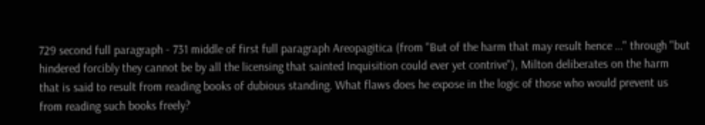729 second full paragraph - 731 middle of first full paragraph Areopagitica (from "But of the harm that may result hence …" through "but hindered forcibly they cannot be by all the licensing that sainted Inquisition could ever yet contrive"), Milton deliberates on the harm that is said to result from reading books of dubious standing. What flaws does he expose in the logic of those who would prevent us from reading such books freely?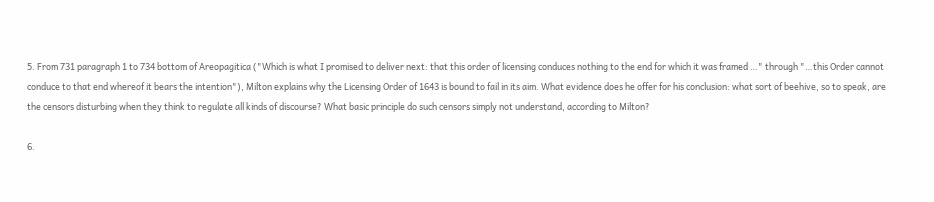5. From 731 paragraph 1 to 734 bottom of Areopagitica ("Which is what I promised to deliver next: that this order of licensing conduces nothing to the end for which it was framed …" through "…this Order cannot conduce to that end whereof it bears the intention"), Milton explains why the Licensing Order of 1643 is bound to fail in its aim. What evidence does he offer for his conclusion: what sort of beehive, so to speak, are the censors disturbing when they think to regulate all kinds of discourse? What basic principle do such censors simply not understand, according to Milton?

6.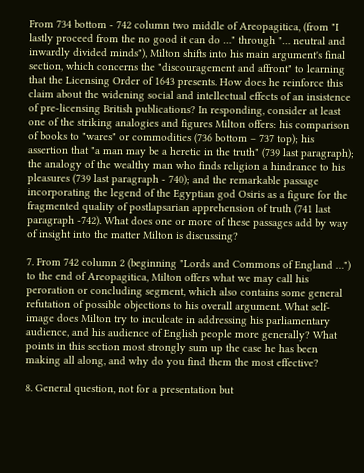From 734 bottom - 742 column two middle of Areopagitica, (from "I lastly proceed from the no good it can do …" through "… neutral and inwardly divided minds"), Milton shifts into his main argument's final section, which concerns the "discouragement and affront" to learning that the Licensing Order of 1643 presents. How does he reinforce this claim about the widening social and intellectual effects of an insistence of pre-licensing British publications? In responding, consider at least one of the striking analogies and figures Milton offers: his comparison of books to "wares" or commodities (736 bottom – 737 top); his assertion that "a man may be a heretic in the truth" (739 last paragraph); the analogy of the wealthy man who finds religion a hindrance to his pleasures (739 last paragraph - 740); and the remarkable passage incorporating the legend of the Egyptian god Osiris as a figure for the fragmented quality of postlapsarian apprehension of truth (741 last paragraph -742). What does one or more of these passages add by way of insight into the matter Milton is discussing?

7. From 742 column 2 (beginning "Lords and Commons of England …") to the end of Areopagitica, Milton offers what we may call his peroration or concluding segment, which also contains some general refutation of possible objections to his overall argument. What self-image does Milton try to inculcate in addressing his parliamentary audience, and his audience of English people more generally? What points in this section most strongly sum up the case he has been making all along, and why do you find them the most effective?

8. General question, not for a presentation but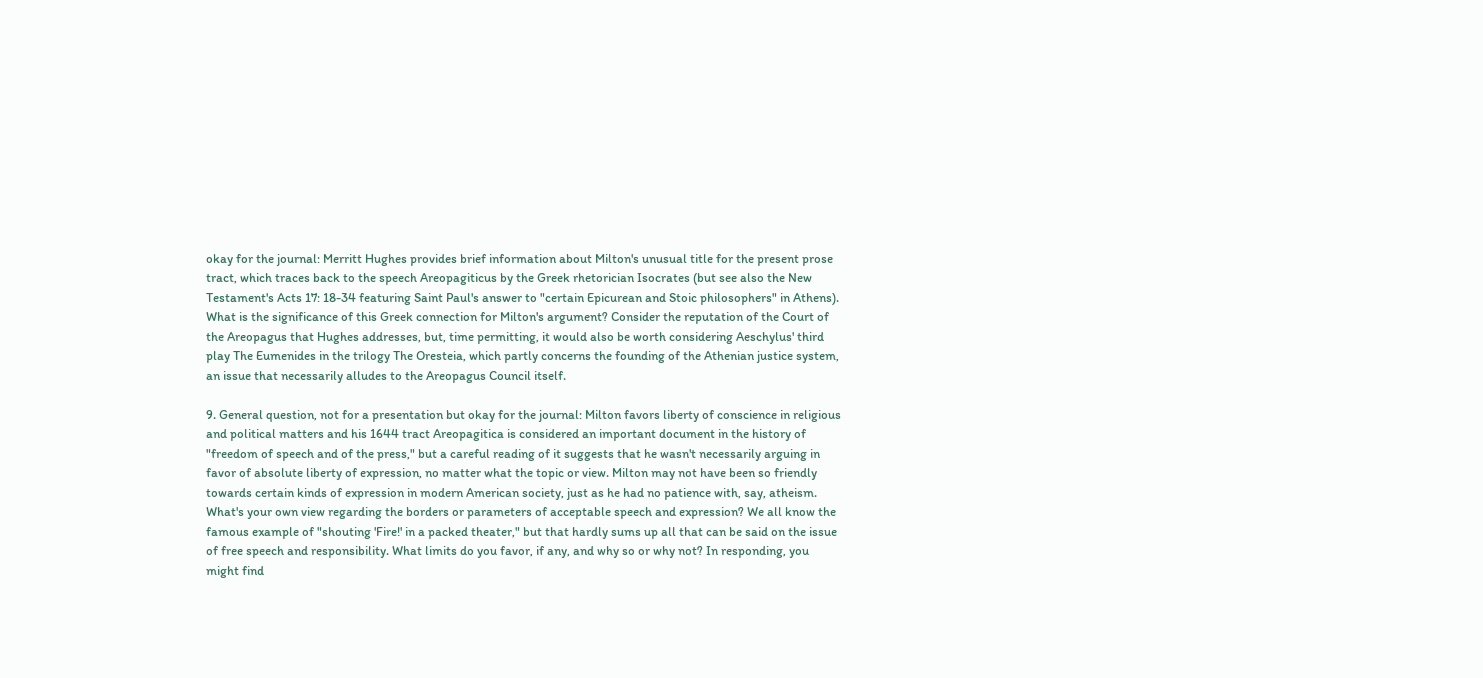okay for the journal: Merritt Hughes provides brief information about Milton's unusual title for the present prose tract, which traces back to the speech Areopagiticus by the Greek rhetorician Isocrates (but see also the New Testament's Acts 17: 18-34 featuring Saint Paul's answer to "certain Epicurean and Stoic philosophers" in Athens). What is the significance of this Greek connection for Milton's argument? Consider the reputation of the Court of the Areopagus that Hughes addresses, but, time permitting, it would also be worth considering Aeschylus' third play The Eumenides in the trilogy The Oresteia, which partly concerns the founding of the Athenian justice system, an issue that necessarily alludes to the Areopagus Council itself.

9. General question, not for a presentation but okay for the journal: Milton favors liberty of conscience in religious and political matters and his 1644 tract Areopagitica is considered an important document in the history of "freedom of speech and of the press," but a careful reading of it suggests that he wasn't necessarily arguing in favor of absolute liberty of expression, no matter what the topic or view. Milton may not have been so friendly towards certain kinds of expression in modern American society, just as he had no patience with, say, atheism. What's your own view regarding the borders or parameters of acceptable speech and expression? We all know the famous example of "shouting 'Fire!' in a packed theater," but that hardly sums up all that can be said on the issue of free speech and responsibility. What limits do you favor, if any, and why so or why not? In responding, you might find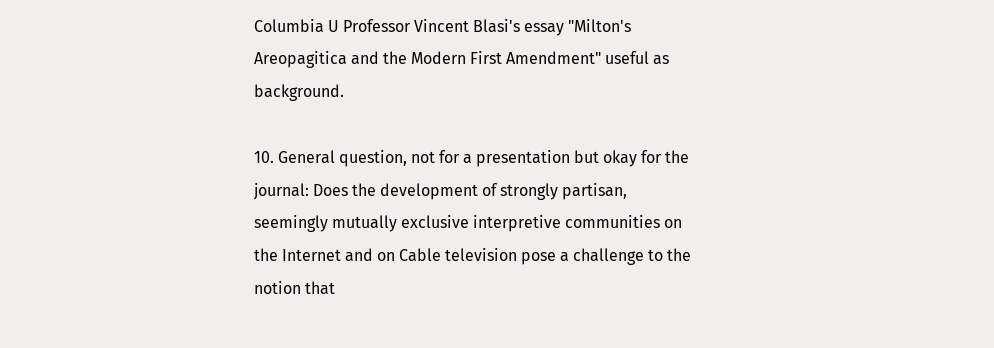Columbia U Professor Vincent Blasi's essay "Milton's Areopagitica and the Modern First Amendment" useful as background.

10. General question, not for a presentation but okay for the journal: Does the development of strongly partisan, seemingly mutually exclusive interpretive communities on the Internet and on Cable television pose a challenge to the notion that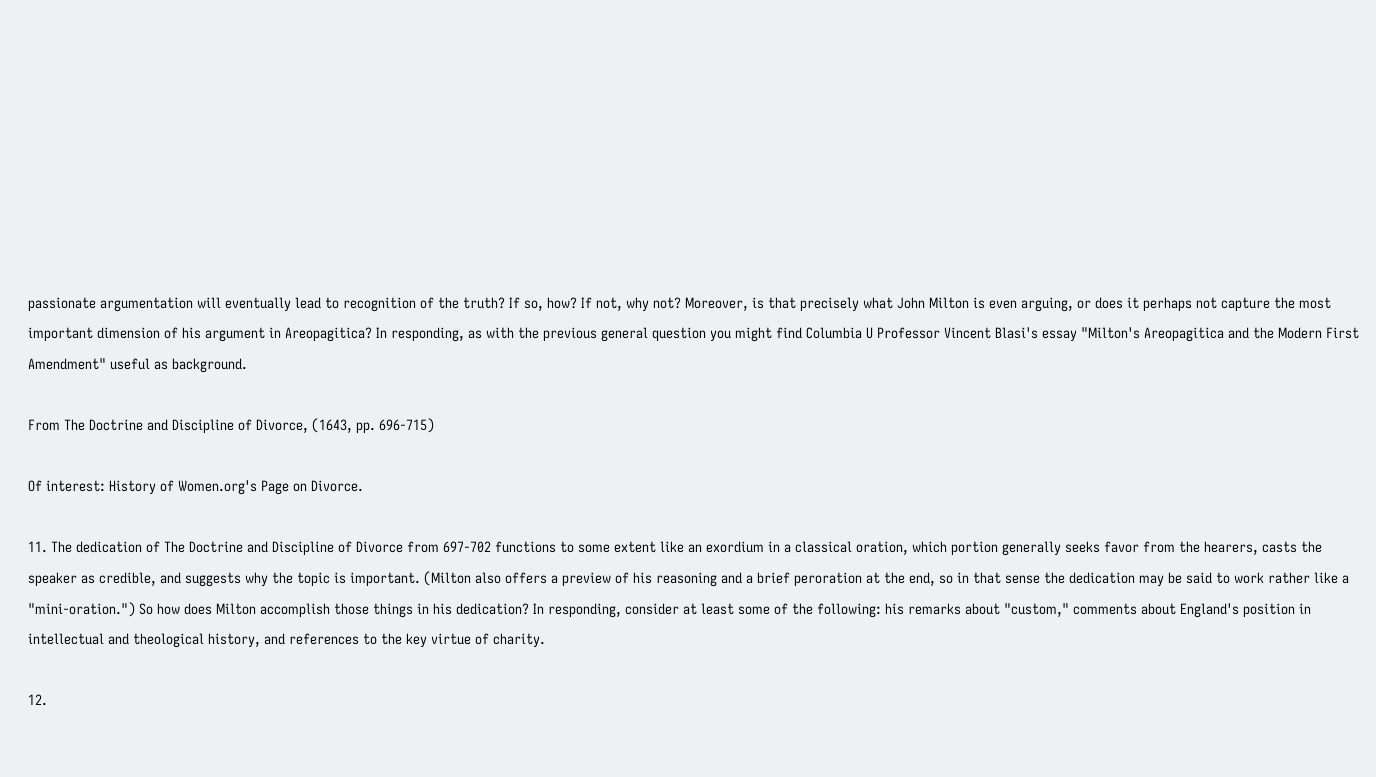passionate argumentation will eventually lead to recognition of the truth? If so, how? If not, why not? Moreover, is that precisely what John Milton is even arguing, or does it perhaps not capture the most important dimension of his argument in Areopagitica? In responding, as with the previous general question you might find Columbia U Professor Vincent Blasi's essay "Milton's Areopagitica and the Modern First Amendment" useful as background.

From The Doctrine and Discipline of Divorce, (1643, pp. 696-715)

Of interest: History of Women.org's Page on Divorce.

11. The dedication of The Doctrine and Discipline of Divorce from 697-702 functions to some extent like an exordium in a classical oration, which portion generally seeks favor from the hearers, casts the speaker as credible, and suggests why the topic is important. (Milton also offers a preview of his reasoning and a brief peroration at the end, so in that sense the dedication may be said to work rather like a "mini-oration.") So how does Milton accomplish those things in his dedication? In responding, consider at least some of the following: his remarks about "custom," comments about England's position in intellectual and theological history, and references to the key virtue of charity.

12.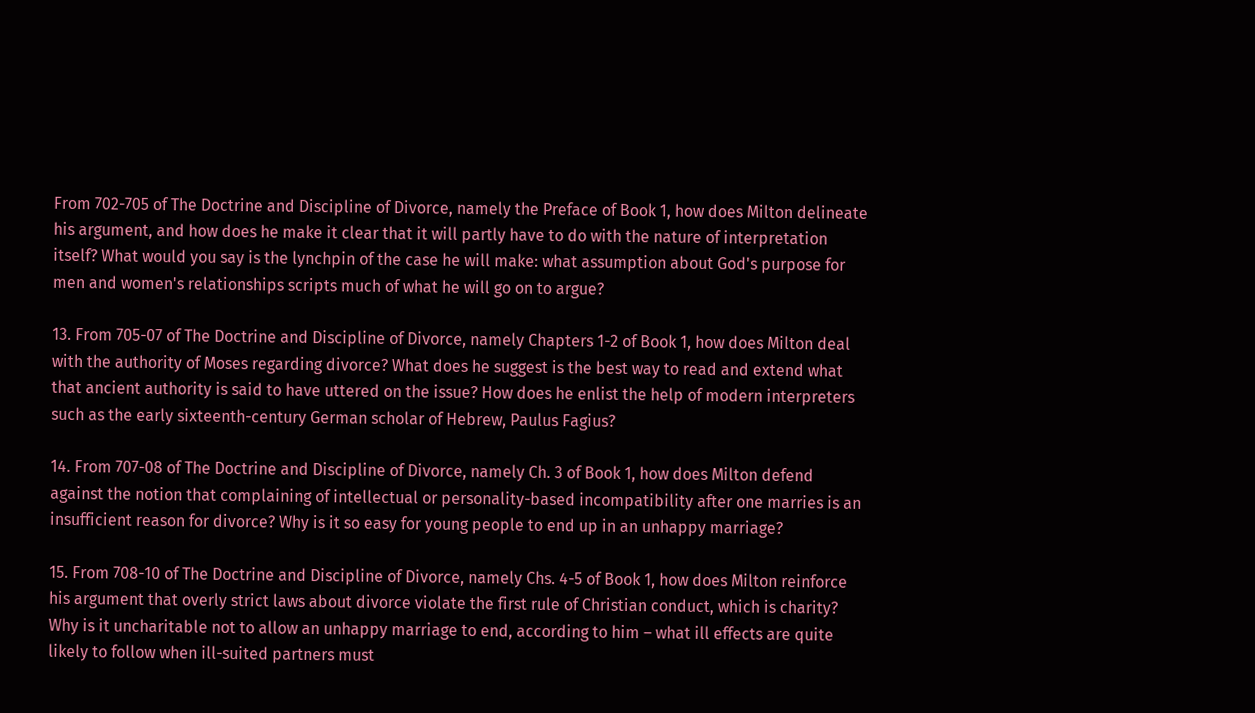From 702-705 of The Doctrine and Discipline of Divorce, namely the Preface of Book 1, how does Milton delineate his argument, and how does he make it clear that it will partly have to do with the nature of interpretation itself? What would you say is the lynchpin of the case he will make: what assumption about God's purpose for men and women's relationships scripts much of what he will go on to argue?

13. From 705-07 of The Doctrine and Discipline of Divorce, namely Chapters 1-2 of Book 1, how does Milton deal with the authority of Moses regarding divorce? What does he suggest is the best way to read and extend what that ancient authority is said to have uttered on the issue? How does he enlist the help of modern interpreters such as the early sixteenth-century German scholar of Hebrew, Paulus Fagius?

14. From 707-08 of The Doctrine and Discipline of Divorce, namely Ch. 3 of Book 1, how does Milton defend against the notion that complaining of intellectual or personality-based incompatibility after one marries is an insufficient reason for divorce? Why is it so easy for young people to end up in an unhappy marriage?

15. From 708-10 of The Doctrine and Discipline of Divorce, namely Chs. 4-5 of Book 1, how does Milton reinforce his argument that overly strict laws about divorce violate the first rule of Christian conduct, which is charity? Why is it uncharitable not to allow an unhappy marriage to end, according to him – what ill effects are quite likely to follow when ill-suited partners must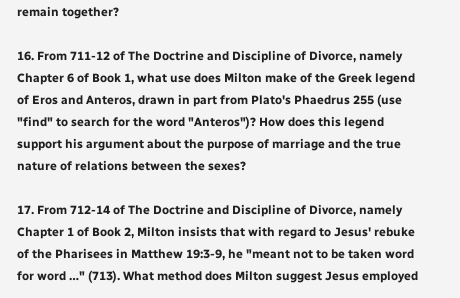remain together?

16. From 711-12 of The Doctrine and Discipline of Divorce, namely Chapter 6 of Book 1, what use does Milton make of the Greek legend of Eros and Anteros, drawn in part from Plato's Phaedrus 255 (use "find" to search for the word "Anteros")? How does this legend support his argument about the purpose of marriage and the true nature of relations between the sexes?

17. From 712-14 of The Doctrine and Discipline of Divorce, namely Chapter 1 of Book 2, Milton insists that with regard to Jesus' rebuke of the Pharisees in Matthew 19:3-9, he "meant not to be taken word for word …" (713). What method does Milton suggest Jesus employed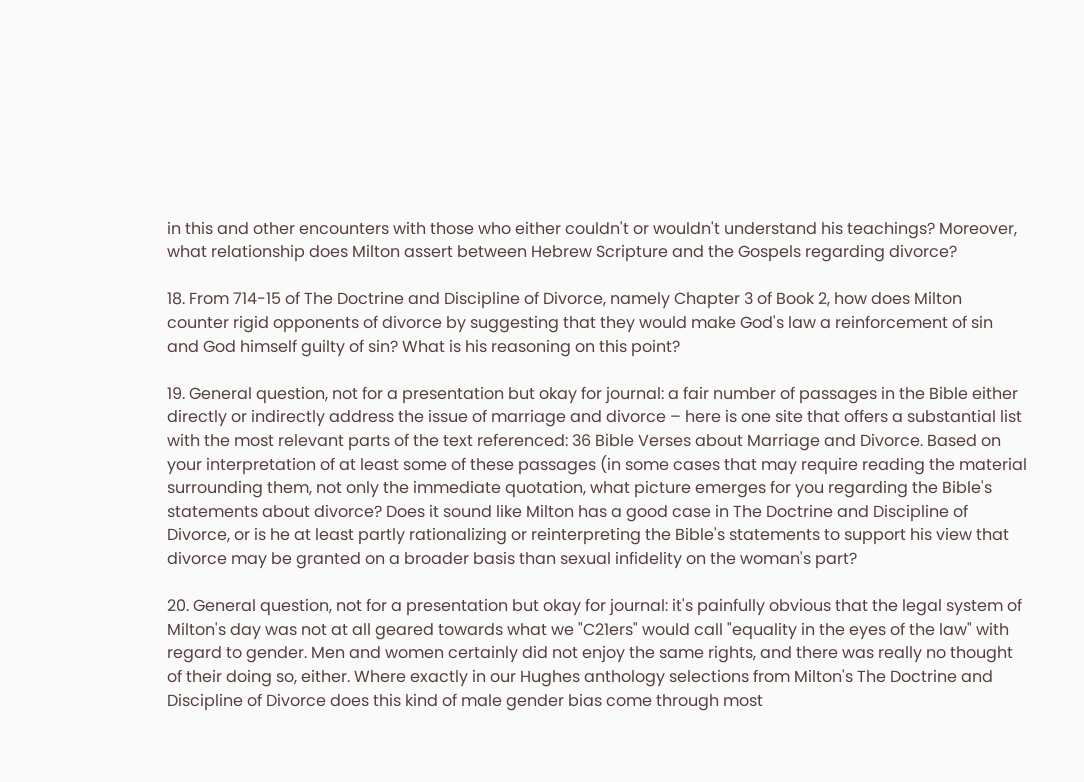in this and other encounters with those who either couldn't or wouldn't understand his teachings? Moreover, what relationship does Milton assert between Hebrew Scripture and the Gospels regarding divorce?

18. From 714-15 of The Doctrine and Discipline of Divorce, namely Chapter 3 of Book 2, how does Milton counter rigid opponents of divorce by suggesting that they would make God's law a reinforcement of sin and God himself guilty of sin? What is his reasoning on this point?

19. General question, not for a presentation but okay for journal: a fair number of passages in the Bible either directly or indirectly address the issue of marriage and divorce – here is one site that offers a substantial list with the most relevant parts of the text referenced: 36 Bible Verses about Marriage and Divorce. Based on your interpretation of at least some of these passages (in some cases that may require reading the material surrounding them, not only the immediate quotation, what picture emerges for you regarding the Bible's statements about divorce? Does it sound like Milton has a good case in The Doctrine and Discipline of Divorce, or is he at least partly rationalizing or reinterpreting the Bible's statements to support his view that divorce may be granted on a broader basis than sexual infidelity on the woman's part?

20. General question, not for a presentation but okay for journal: it's painfully obvious that the legal system of Milton's day was not at all geared towards what we "C21ers" would call "equality in the eyes of the law" with regard to gender. Men and women certainly did not enjoy the same rights, and there was really no thought of their doing so, either. Where exactly in our Hughes anthology selections from Milton's The Doctrine and Discipline of Divorce does this kind of male gender bias come through most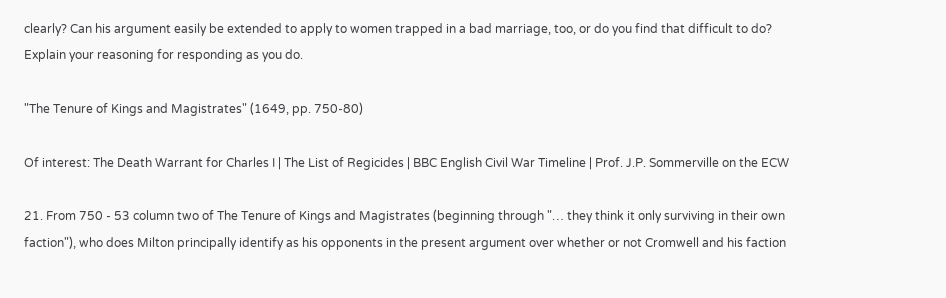clearly? Can his argument easily be extended to apply to women trapped in a bad marriage, too, or do you find that difficult to do? Explain your reasoning for responding as you do.

"The Tenure of Kings and Magistrates" (1649, pp. 750-80)

Of interest: The Death Warrant for Charles I | The List of Regicides | BBC English Civil War Timeline | Prof. J.P. Sommerville on the ECW

21. From 750 - 53 column two of The Tenure of Kings and Magistrates (beginning through "… they think it only surviving in their own faction"), who does Milton principally identify as his opponents in the present argument over whether or not Cromwell and his faction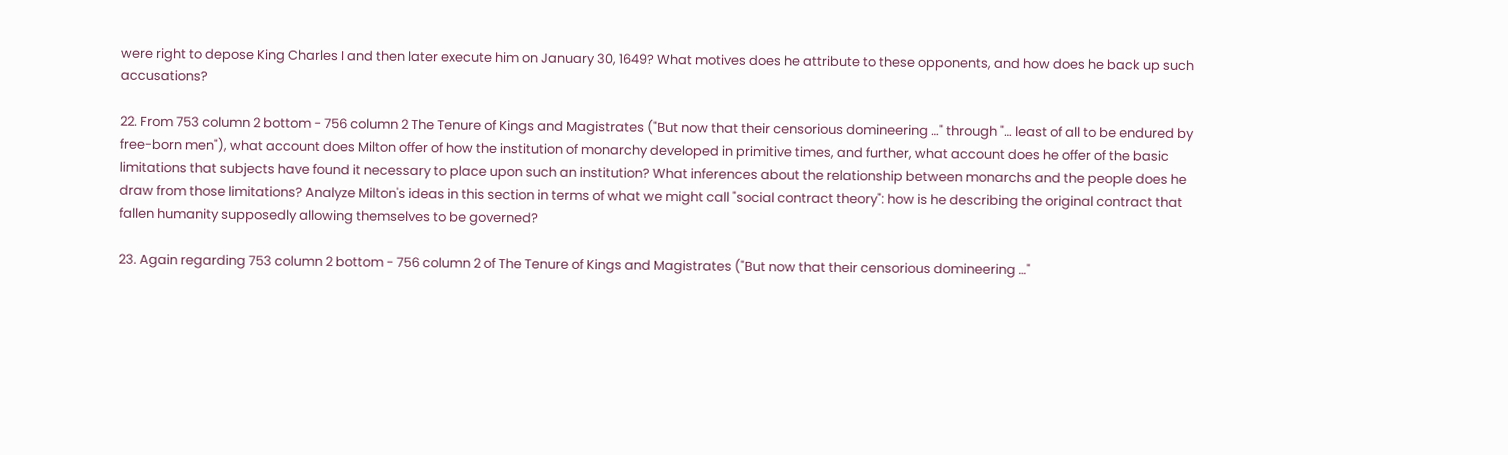were right to depose King Charles I and then later execute him on January 30, 1649? What motives does he attribute to these opponents, and how does he back up such accusations?

22. From 753 column 2 bottom - 756 column 2 The Tenure of Kings and Magistrates ("But now that their censorious domineering …" through "… least of all to be endured by free-born men"), what account does Milton offer of how the institution of monarchy developed in primitive times, and further, what account does he offer of the basic limitations that subjects have found it necessary to place upon such an institution? What inferences about the relationship between monarchs and the people does he draw from those limitations? Analyze Milton's ideas in this section in terms of what we might call "social contract theory": how is he describing the original contract that fallen humanity supposedly allowing themselves to be governed?

23. Again regarding 753 column 2 bottom - 756 column 2 of The Tenure of Kings and Magistrates ("But now that their censorious domineering …"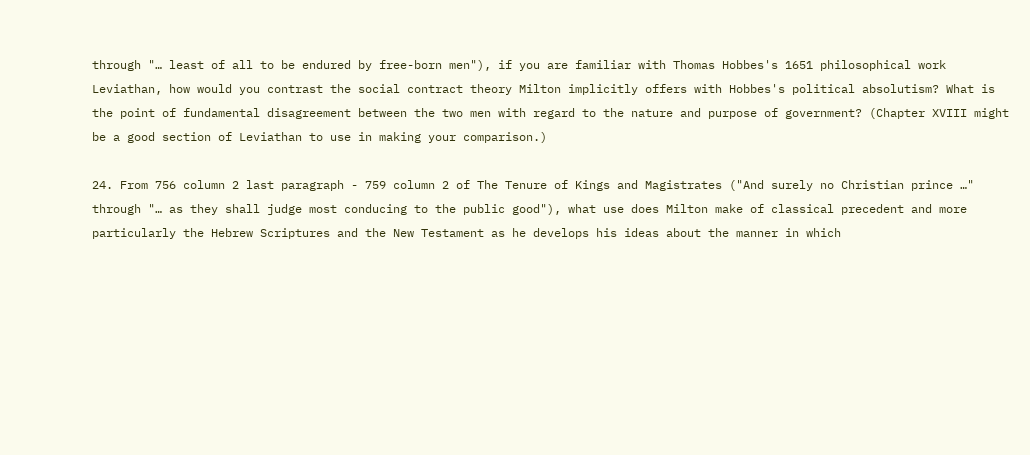through "… least of all to be endured by free-born men"), if you are familiar with Thomas Hobbes's 1651 philosophical work Leviathan, how would you contrast the social contract theory Milton implicitly offers with Hobbes's political absolutism? What is the point of fundamental disagreement between the two men with regard to the nature and purpose of government? (Chapter XVIII might be a good section of Leviathan to use in making your comparison.)

24. From 756 column 2 last paragraph - 759 column 2 of The Tenure of Kings and Magistrates ("And surely no Christian prince …" through "… as they shall judge most conducing to the public good"), what use does Milton make of classical precedent and more particularly the Hebrew Scriptures and the New Testament as he develops his ideas about the manner in which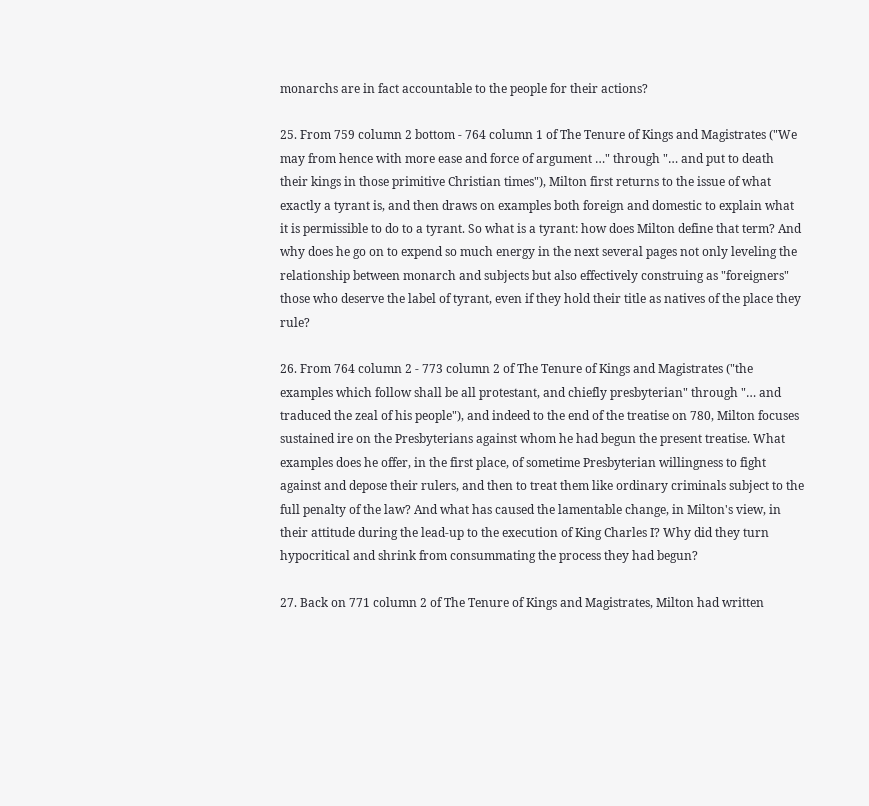monarchs are in fact accountable to the people for their actions?

25. From 759 column 2 bottom - 764 column 1 of The Tenure of Kings and Magistrates ("We may from hence with more ease and force of argument …" through "… and put to death their kings in those primitive Christian times"), Milton first returns to the issue of what exactly a tyrant is, and then draws on examples both foreign and domestic to explain what it is permissible to do to a tyrant. So what is a tyrant: how does Milton define that term? And why does he go on to expend so much energy in the next several pages not only leveling the relationship between monarch and subjects but also effectively construing as "foreigners" those who deserve the label of tyrant, even if they hold their title as natives of the place they rule?

26. From 764 column 2 - 773 column 2 of The Tenure of Kings and Magistrates ("the examples which follow shall be all protestant, and chiefly presbyterian" through "… and traduced the zeal of his people"), and indeed to the end of the treatise on 780, Milton focuses sustained ire on the Presbyterians against whom he had begun the present treatise. What examples does he offer, in the first place, of sometime Presbyterian willingness to fight against and depose their rulers, and then to treat them like ordinary criminals subject to the full penalty of the law? And what has caused the lamentable change, in Milton's view, in their attitude during the lead-up to the execution of King Charles I? Why did they turn hypocritical and shrink from consummating the process they had begun?

27. Back on 771 column 2 of The Tenure of Kings and Magistrates, Milton had written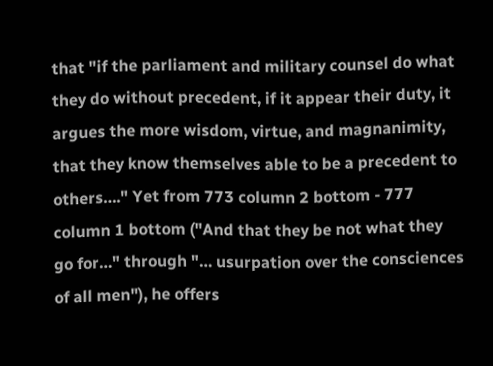that "if the parliament and military counsel do what they do without precedent, if it appear their duty, it argues the more wisdom, virtue, and magnanimity, that they know themselves able to be a precedent to others…." Yet from 773 column 2 bottom - 777 column 1 bottom ("And that they be not what they go for…" through "… usurpation over the consciences of all men"), he offers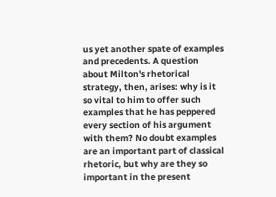us yet another spate of examples and precedents. A question about Milton's rhetorical strategy, then, arises: why is it so vital to him to offer such examples that he has peppered every section of his argument with them? No doubt examples are an important part of classical rhetoric, but why are they so important in the present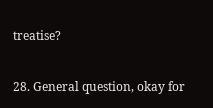treatise?

28. General question, okay for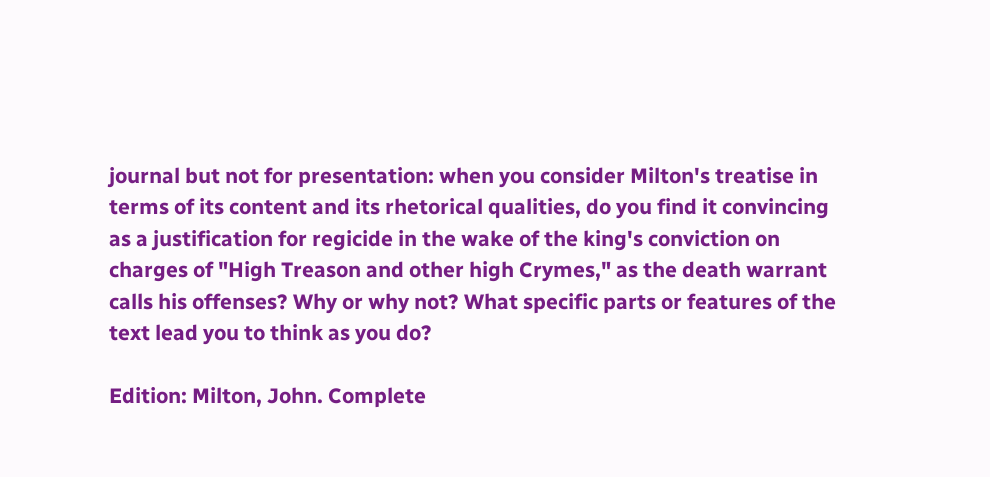journal but not for presentation: when you consider Milton's treatise in terms of its content and its rhetorical qualities, do you find it convincing as a justification for regicide in the wake of the king's conviction on charges of "High Treason and other high Crymes," as the death warrant calls his offenses? Why or why not? What specific parts or features of the text lead you to think as you do?

Edition: Milton, John. Complete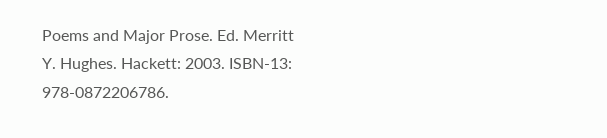Poems and Major Prose. Ed. Merritt Y. Hughes. Hackett: 2003. ISBN-13: 978-0872206786.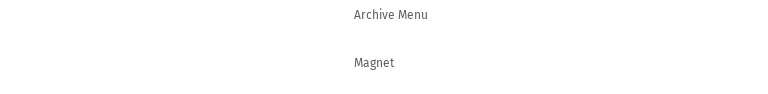Archive Menu

Magnet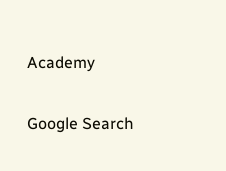Academy

Google Search